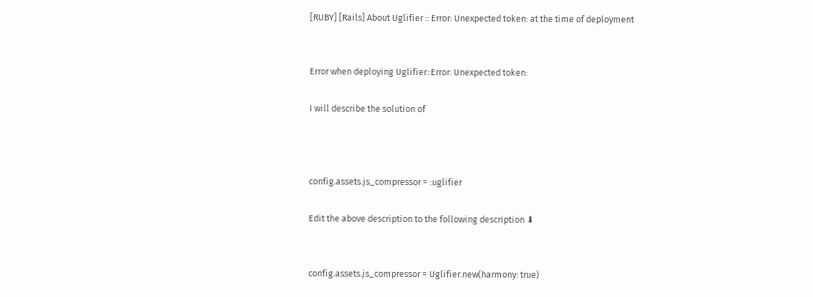[RUBY] [Rails] About Uglifier :: Error: Unexpected token: at the time of deployment


Error when deploying Uglifier::Error: Unexpected token:

I will describe the solution of



config.assets.js_compressor = :uglifier

Edit the above description to the following description ⬇


config.assets.js_compressor = Uglifier.new(harmony: true)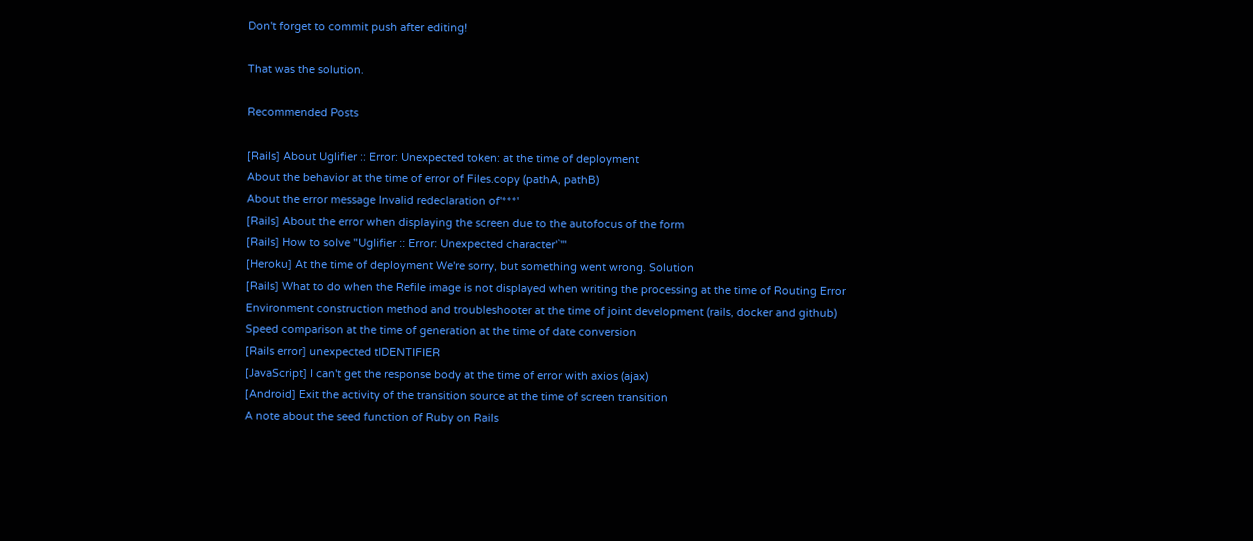Don't forget to commit push after editing!

That was the solution.

Recommended Posts

[Rails] About Uglifier :: Error: Unexpected token: at the time of deployment
About the behavior at the time of error of Files.copy (pathA, pathB)
About the error message Invalid redeclaration of'***'
[Rails] About the error when displaying the screen due to the autofocus of the form
[Rails] How to solve "Uglifier :: Error: Unexpected character'`'"
[Heroku] At the time of deployment We're sorry, but something went wrong. Solution
[Rails] What to do when the Refile image is not displayed when writing the processing at the time of Routing Error
Environment construction method and troubleshooter at the time of joint development (rails, docker and github)
Speed comparison at the time of generation at the time of date conversion
[Rails error] unexpected tIDENTIFIER
[JavaScript] I can't get the response body at the time of error with axios (ajax)
[Android] Exit the activity of the transition source at the time of screen transition
A note about the seed function of Ruby on Rails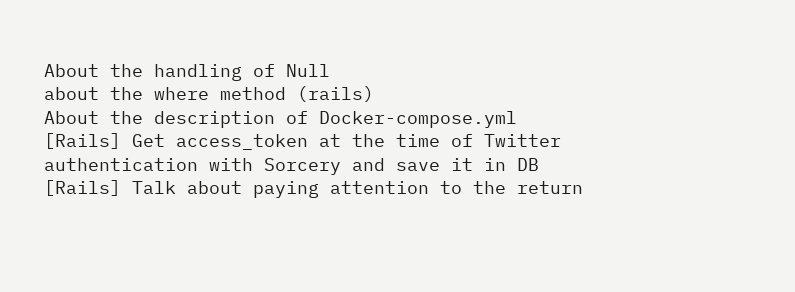About the handling of Null
about the where method (rails)
About the description of Docker-compose.yml
[Rails] Get access_token at the time of Twitter authentication with Sorcery and save it in DB
[Rails] Talk about paying attention to the return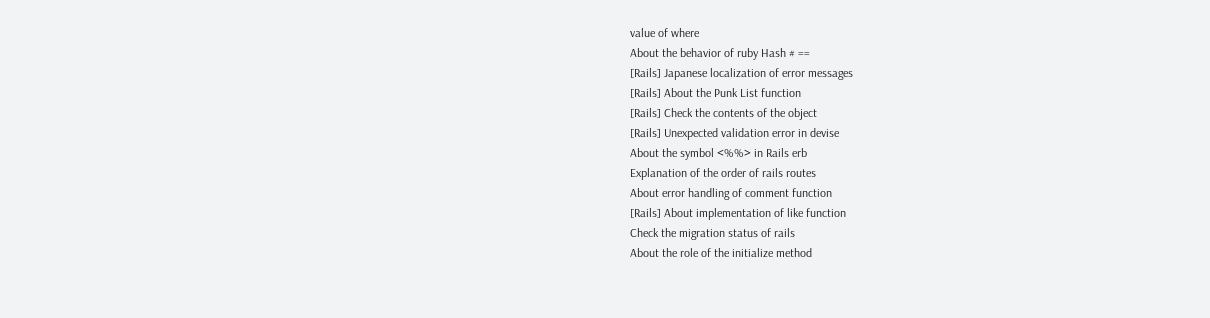value of where
About the behavior of ruby Hash # ==
[Rails] Japanese localization of error messages
[Rails] About the Punk List function
[Rails] Check the contents of the object
[Rails] Unexpected validation error in devise
About the symbol <%%> in Rails erb
Explanation of the order of rails routes
About error handling of comment function
[Rails] About implementation of like function
Check the migration status of rails
About the role of the initialize method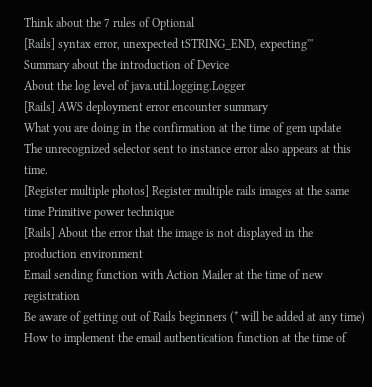Think about the 7 rules of Optional
[Rails] syntax error, unexpected tSTRING_END, expecting'''
Summary about the introduction of Device
About the log level of java.util.logging.Logger
[Rails] AWS deployment error encounter summary
What you are doing in the confirmation at the time of gem update
The unrecognized selector sent to instance error also appears at this time.
[Register multiple photos] Register multiple rails images at the same time Primitive power technique
[Rails] About the error that the image is not displayed in the production environment
Email sending function with Action Mailer at the time of new registration
Be aware of getting out of Rails beginners (* will be added at any time)
How to implement the email authentication function at the time of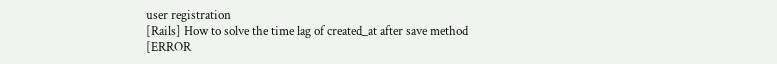user registration
[Rails] How to solve the time lag of created_at after save method
[ERROR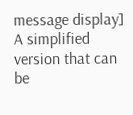message display] A simplified version that can be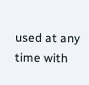used at any time with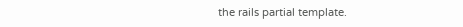the rails partial template.